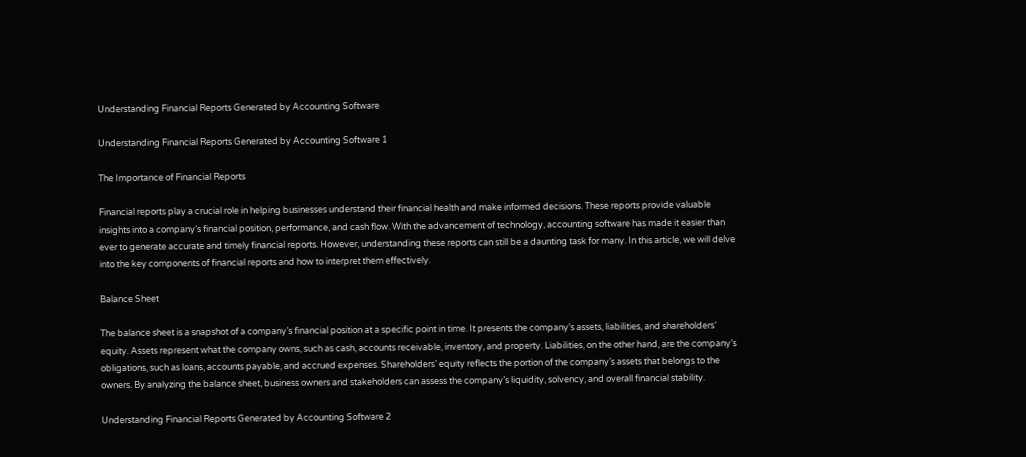Understanding Financial Reports Generated by Accounting Software

Understanding Financial Reports Generated by Accounting Software 1

The Importance of Financial Reports

Financial reports play a crucial role in helping businesses understand their financial health and make informed decisions. These reports provide valuable insights into a company’s financial position, performance, and cash flow. With the advancement of technology, accounting software has made it easier than ever to generate accurate and timely financial reports. However, understanding these reports can still be a daunting task for many. In this article, we will delve into the key components of financial reports and how to interpret them effectively.

Balance Sheet

The balance sheet is a snapshot of a company’s financial position at a specific point in time. It presents the company’s assets, liabilities, and shareholders’ equity. Assets represent what the company owns, such as cash, accounts receivable, inventory, and property. Liabilities, on the other hand, are the company’s obligations, such as loans, accounts payable, and accrued expenses. Shareholders’ equity reflects the portion of the company’s assets that belongs to the owners. By analyzing the balance sheet, business owners and stakeholders can assess the company’s liquidity, solvency, and overall financial stability.

Understanding Financial Reports Generated by Accounting Software 2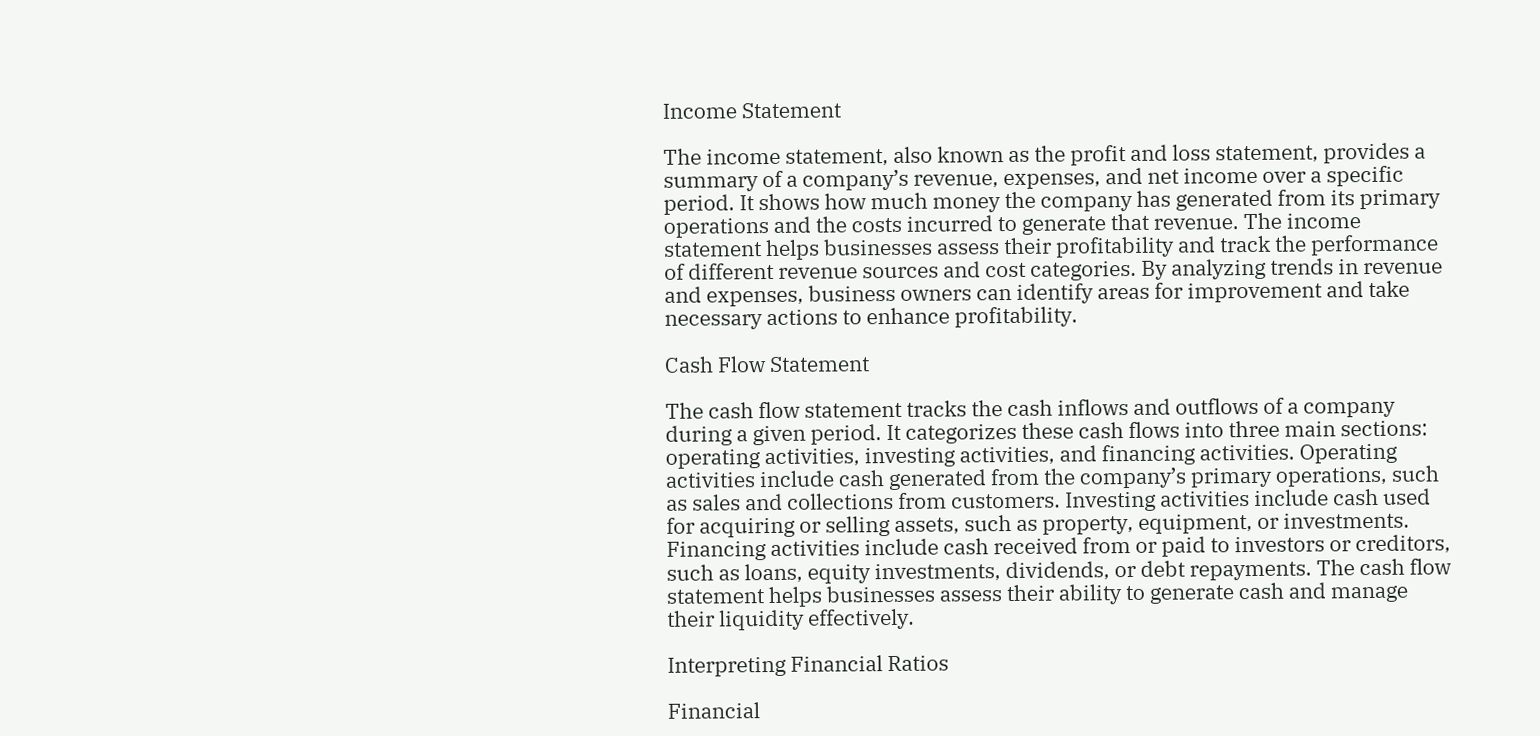Income Statement

The income statement, also known as the profit and loss statement, provides a summary of a company’s revenue, expenses, and net income over a specific period. It shows how much money the company has generated from its primary operations and the costs incurred to generate that revenue. The income statement helps businesses assess their profitability and track the performance of different revenue sources and cost categories. By analyzing trends in revenue and expenses, business owners can identify areas for improvement and take necessary actions to enhance profitability.

Cash Flow Statement

The cash flow statement tracks the cash inflows and outflows of a company during a given period. It categorizes these cash flows into three main sections: operating activities, investing activities, and financing activities. Operating activities include cash generated from the company’s primary operations, such as sales and collections from customers. Investing activities include cash used for acquiring or selling assets, such as property, equipment, or investments. Financing activities include cash received from or paid to investors or creditors, such as loans, equity investments, dividends, or debt repayments. The cash flow statement helps businesses assess their ability to generate cash and manage their liquidity effectively.

Interpreting Financial Ratios

Financial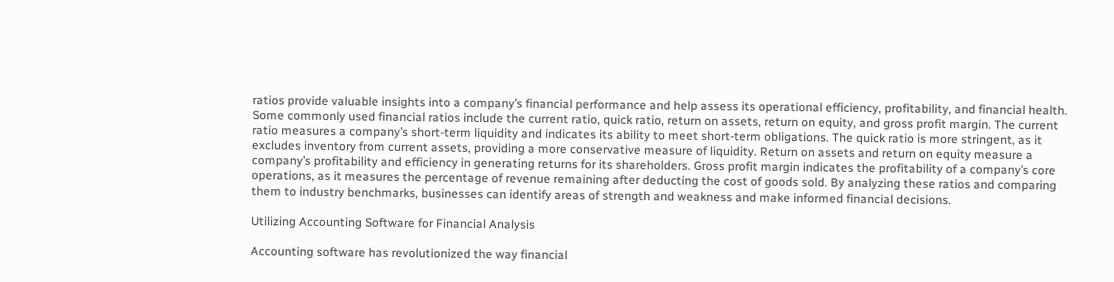ratios provide valuable insights into a company’s financial performance and help assess its operational efficiency, profitability, and financial health. Some commonly used financial ratios include the current ratio, quick ratio, return on assets, return on equity, and gross profit margin. The current ratio measures a company’s short-term liquidity and indicates its ability to meet short-term obligations. The quick ratio is more stringent, as it excludes inventory from current assets, providing a more conservative measure of liquidity. Return on assets and return on equity measure a company’s profitability and efficiency in generating returns for its shareholders. Gross profit margin indicates the profitability of a company’s core operations, as it measures the percentage of revenue remaining after deducting the cost of goods sold. By analyzing these ratios and comparing them to industry benchmarks, businesses can identify areas of strength and weakness and make informed financial decisions.

Utilizing Accounting Software for Financial Analysis

Accounting software has revolutionized the way financial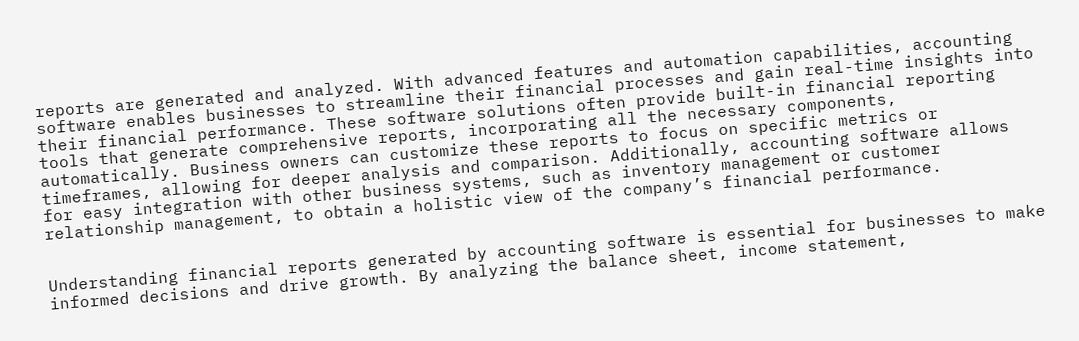reports are generated and analyzed. With advanced features and automation capabilities, accounting software enables businesses to streamline their financial processes and gain real-time insights into their financial performance. These software solutions often provide built-in financial reporting tools that generate comprehensive reports, incorporating all the necessary components, automatically. Business owners can customize these reports to focus on specific metrics or timeframes, allowing for deeper analysis and comparison. Additionally, accounting software allows for easy integration with other business systems, such as inventory management or customer relationship management, to obtain a holistic view of the company’s financial performance.


Understanding financial reports generated by accounting software is essential for businesses to make informed decisions and drive growth. By analyzing the balance sheet, income statement,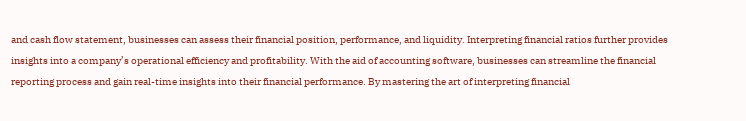and cash flow statement, businesses can assess their financial position, performance, and liquidity. Interpreting financial ratios further provides insights into a company’s operational efficiency and profitability. With the aid of accounting software, businesses can streamline the financial reporting process and gain real-time insights into their financial performance. By mastering the art of interpreting financial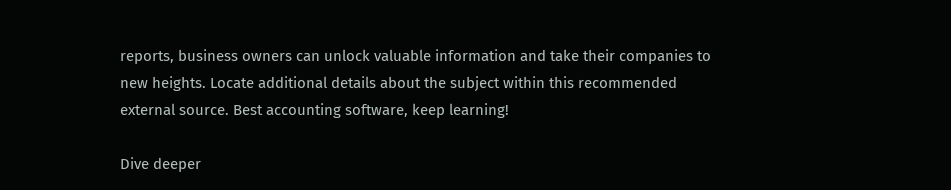reports, business owners can unlock valuable information and take their companies to new heights. Locate additional details about the subject within this recommended external source. Best accounting software, keep learning!

Dive deeper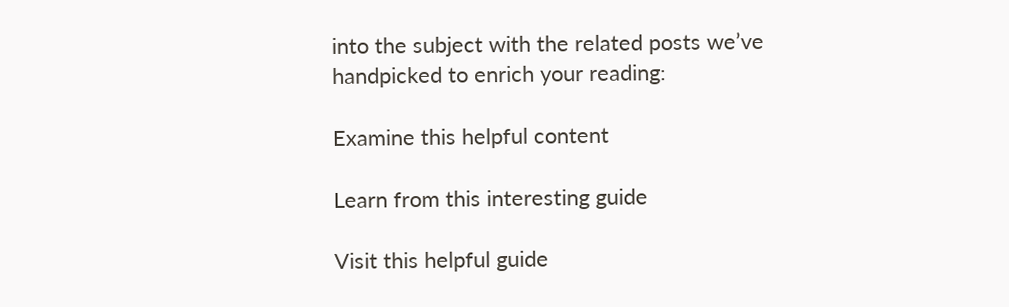into the subject with the related posts we’ve handpicked to enrich your reading:

Examine this helpful content

Learn from this interesting guide

Visit this helpful guide